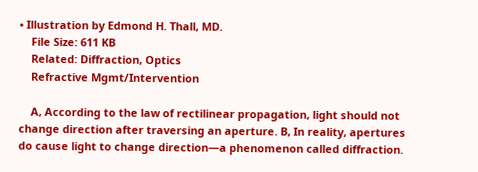• Illustration by Edmond H. Thall, MD.
    File Size: 611 KB
    Related: Diffraction, Optics
    Refractive Mgmt/Intervention

    A, According to the law of rectilinear propagation, light should not change direction after traversing an aperture. B, In reality, apertures do cause light to change direction—a phenomenon called diffraction.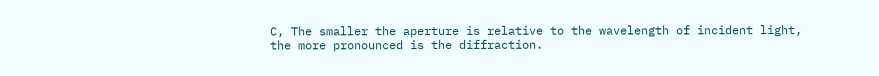C, The smaller the aperture is relative to the wavelength of incident light, the more pronounced is the diffraction.